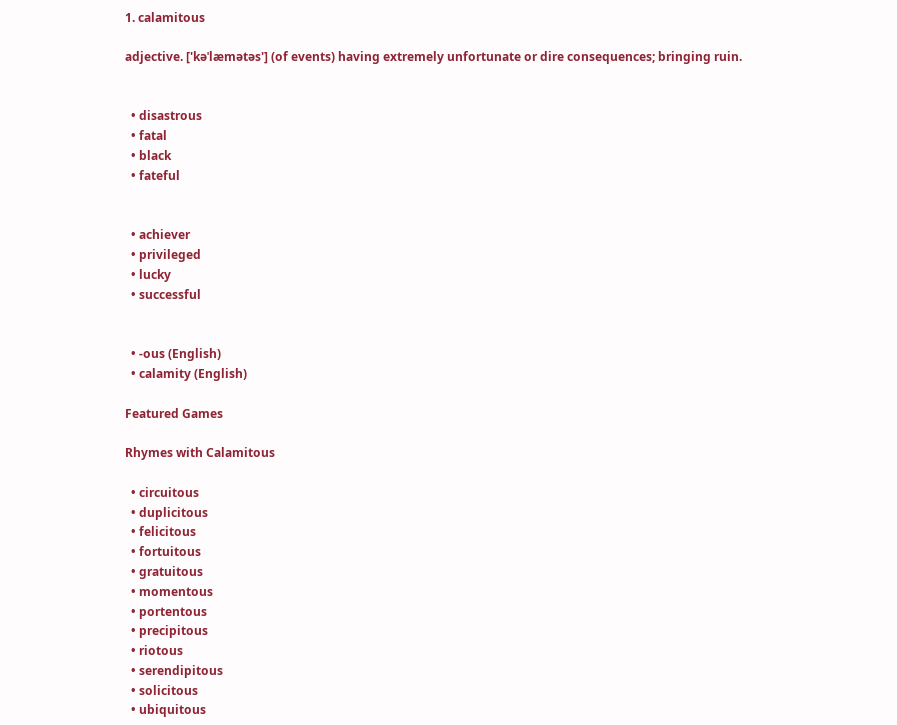1. calamitous

adjective. ['kəˈlæmətəs'] (of events) having extremely unfortunate or dire consequences; bringing ruin.


  • disastrous
  • fatal
  • black
  • fateful


  • achiever
  • privileged
  • lucky
  • successful


  • -ous (English)
  • calamity (English)

Featured Games

Rhymes with Calamitous

  • circuitous
  • duplicitous
  • felicitous
  • fortuitous
  • gratuitous
  • momentous
  • portentous
  • precipitous
  • riotous
  • serendipitous
  • solicitous
  • ubiquitous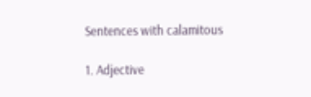Sentences with calamitous

1. Adjective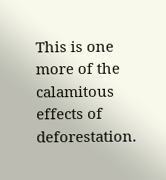This is one more of the calamitous effects of deforestation.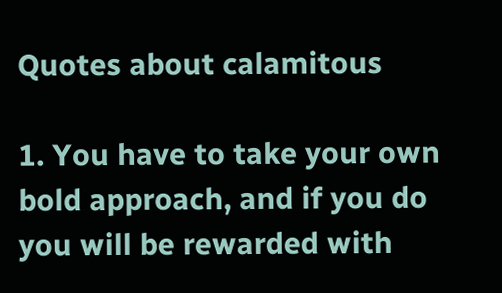Quotes about calamitous

1. You have to take your own bold approach, and if you do you will be rewarded with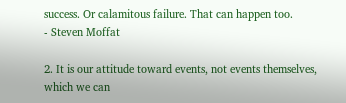success. Or calamitous failure. That can happen too.
- Steven Moffat

2. It is our attitude toward events, not events themselves, which we can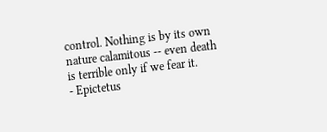control. Nothing is by its own nature calamitous -- even death is terrible only if we fear it.
- Epictetus